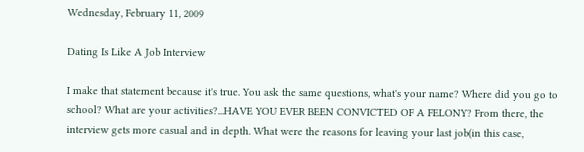Wednesday, February 11, 2009

Dating Is Like A Job Interview

I make that statement because it's true. You ask the same questions, what's your name? Where did you go to school? What are your activities?...HAVE YOU EVER BEEN CONVICTED OF A FELONY? From there, the interview gets more casual and in depth. What were the reasons for leaving your last job(in this case,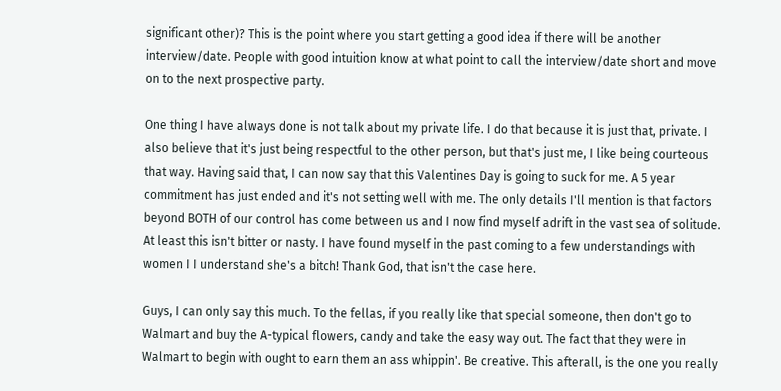significant other)? This is the point where you start getting a good idea if there will be another interview/date. People with good intuition know at what point to call the interview/date short and move on to the next prospective party.

One thing I have always done is not talk about my private life. I do that because it is just that, private. I also believe that it's just being respectful to the other person, but that's just me, I like being courteous that way. Having said that, I can now say that this Valentines Day is going to suck for me. A 5 year commitment has just ended and it's not setting well with me. The only details I'll mention is that factors beyond BOTH of our control has come between us and I now find myself adrift in the vast sea of solitude. At least this isn't bitter or nasty. I have found myself in the past coming to a few understandings with women I I understand she's a bitch! Thank God, that isn't the case here.

Guys, I can only say this much. To the fellas, if you really like that special someone, then don't go to Walmart and buy the A-typical flowers, candy and take the easy way out. The fact that they were in Walmart to begin with ought to earn them an ass whippin'. Be creative. This afterall, is the one you really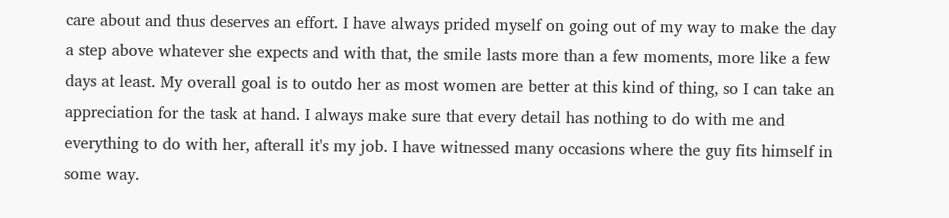care about and thus deserves an effort. I have always prided myself on going out of my way to make the day a step above whatever she expects and with that, the smile lasts more than a few moments, more like a few days at least. My overall goal is to outdo her as most women are better at this kind of thing, so I can take an appreciation for the task at hand. I always make sure that every detail has nothing to do with me and everything to do with her, afterall it's my job. I have witnessed many occasions where the guy fits himself in some way.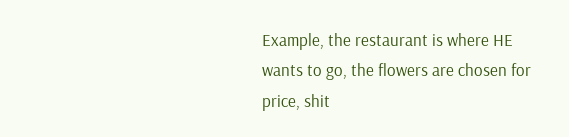Example, the restaurant is where HE wants to go, the flowers are chosen for price, shit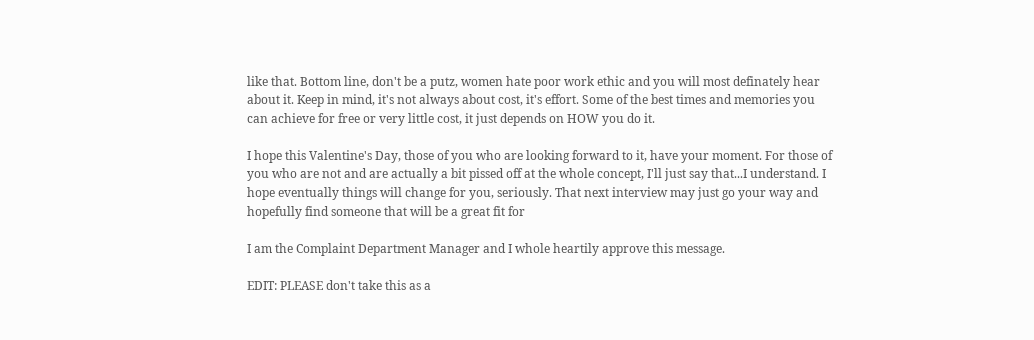like that. Bottom line, don't be a putz, women hate poor work ethic and you will most definately hear about it. Keep in mind, it's not always about cost, it's effort. Some of the best times and memories you can achieve for free or very little cost, it just depends on HOW you do it.

I hope this Valentine's Day, those of you who are looking forward to it, have your moment. For those of you who are not and are actually a bit pissed off at the whole concept, I'll just say that...I understand. I hope eventually things will change for you, seriously. That next interview may just go your way and hopefully find someone that will be a great fit for

I am the Complaint Department Manager and I whole heartily approve this message.

EDIT: PLEASE don't take this as a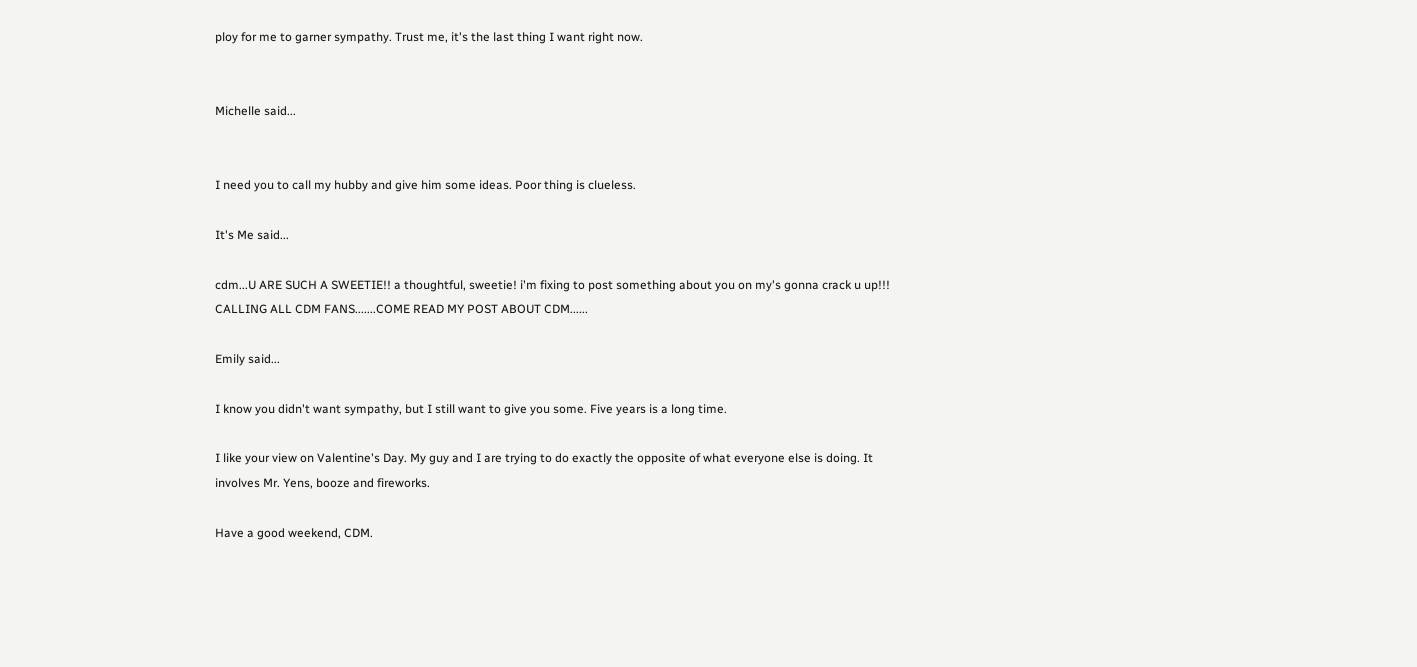ploy for me to garner sympathy. Trust me, it's the last thing I want right now.


Michelle said...


I need you to call my hubby and give him some ideas. Poor thing is clueless.

It's Me said...

cdm...U ARE SUCH A SWEETIE!! a thoughtful, sweetie! i'm fixing to post something about you on my's gonna crack u up!!! CALLING ALL CDM FANS.......COME READ MY POST ABOUT CDM......

Emily said...

I know you didn't want sympathy, but I still want to give you some. Five years is a long time.

I like your view on Valentine's Day. My guy and I are trying to do exactly the opposite of what everyone else is doing. It involves Mr. Yens, booze and fireworks.

Have a good weekend, CDM.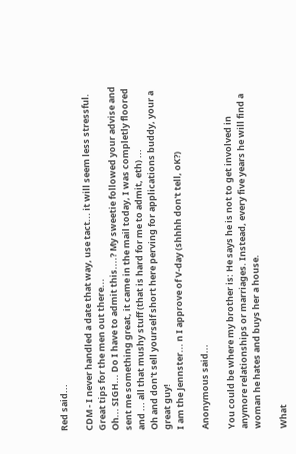Red said...

CDM - I never handled a date that way, use tact... it will seem less stressful. Great tips for the men out there...
Oh... SIGH... Do I have to admit this....? My sweetie followed your advise and sent me something great, it came in the mail today, I was completly floored and ... all that mushy stuff (that is hard for me to admit, eth) ...
Oh and don't sell yourself short here perving for applications buddy, your a great guy!
I am the Jennster... n I approve of V-day (shhhh don't tell, oK?)

Anonymous said...

You could be where my brother is: He says he is not to get involved in anymore relationships or marriages. Instead, every five years he will find a woman he hates and buys her a house.

What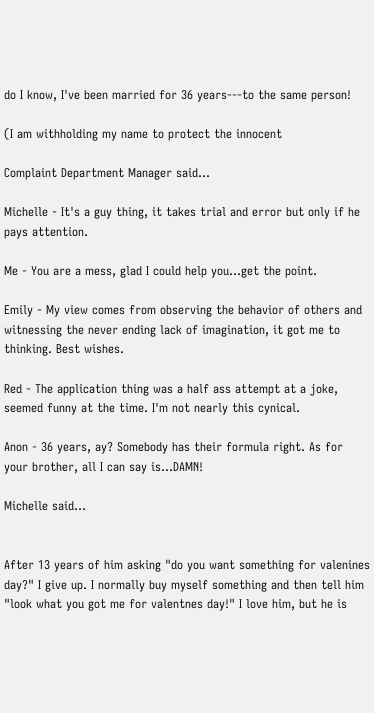do I know, I've been married for 36 years---to the same person!

(I am withholding my name to protect the innocent

Complaint Department Manager said...

Michelle - It's a guy thing, it takes trial and error but only if he pays attention.

Me - You are a mess, glad I could help you...get the point.

Emily - My view comes from observing the behavior of others and witnessing the never ending lack of imagination, it got me to thinking. Best wishes.

Red - The application thing was a half ass attempt at a joke, seemed funny at the time. I'm not nearly this cynical.

Anon - 36 years, ay? Somebody has their formula right. As for your brother, all I can say is...DAMN!

Michelle said...


After 13 years of him asking "do you want something for valenines day?" I give up. I normally buy myself something and then tell him
"look what you got me for valentnes day!" I love him, but he is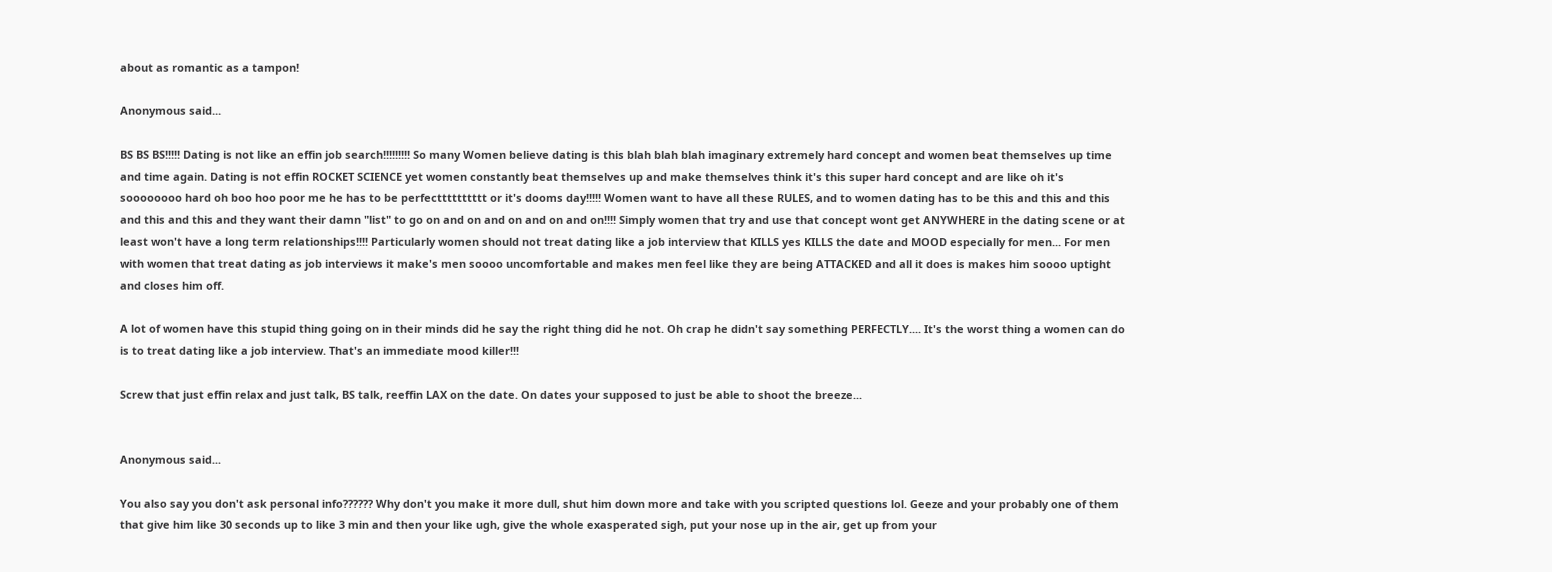about as romantic as a tampon!

Anonymous said...

BS BS BS!!!!! Dating is not like an effin job search!!!!!!!!! So many Women believe dating is this blah blah blah imaginary extremely hard concept and women beat themselves up time and time again. Dating is not effin ROCKET SCIENCE yet women constantly beat themselves up and make themselves think it's this super hard concept and are like oh it's soooooooo hard oh boo hoo poor me he has to be perfectttttttttt or it's dooms day!!!!! Women want to have all these RULES, and to women dating has to be this and this and this and this and this and they want their damn "list" to go on and on and on and on and on!!!! Simply women that try and use that concept wont get ANYWHERE in the dating scene or at least won't have a long term relationships!!!! Particularly women should not treat dating like a job interview that KILLS yes KILLS the date and MOOD especially for men... For men with women that treat dating as job interviews it make's men soooo uncomfortable and makes men feel like they are being ATTACKED and all it does is makes him soooo uptight and closes him off.

A lot of women have this stupid thing going on in their minds did he say the right thing did he not. Oh crap he didn't say something PERFECTLY.... It's the worst thing a women can do is to treat dating like a job interview. That's an immediate mood killer!!!

Screw that just effin relax and just talk, BS talk, reeffin LAX on the date. On dates your supposed to just be able to shoot the breeze...


Anonymous said...

You also say you don't ask personal info?????? Why don't you make it more dull, shut him down more and take with you scripted questions lol. Geeze and your probably one of them that give him like 30 seconds up to like 3 min and then your like ugh, give the whole exasperated sigh, put your nose up in the air, get up from your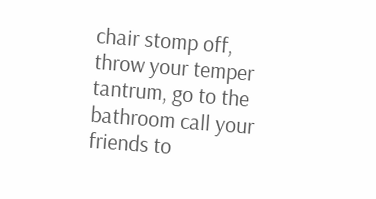chair stomp off, throw your temper tantrum, go to the bathroom call your friends to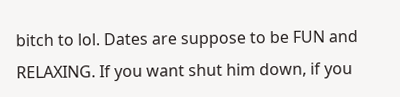bitch to lol. Dates are suppose to be FUN and RELAXING. If you want shut him down, if you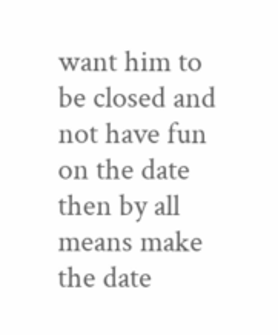want him to be closed and not have fun on the date then by all means make the date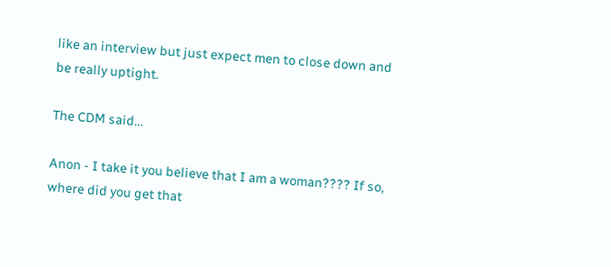like an interview but just expect men to close down and be really uptight.

The CDM said...

Anon - I take it you believe that I am a woman???? If so, where did you get that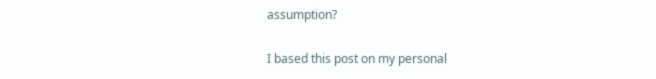assumption?

I based this post on my personal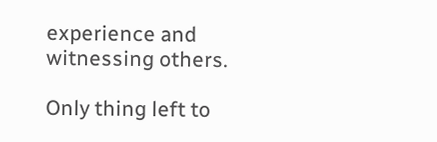experience and witnessing others.

Only thing left to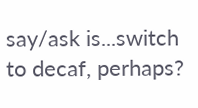say/ask is...switch to decaf, perhaps?